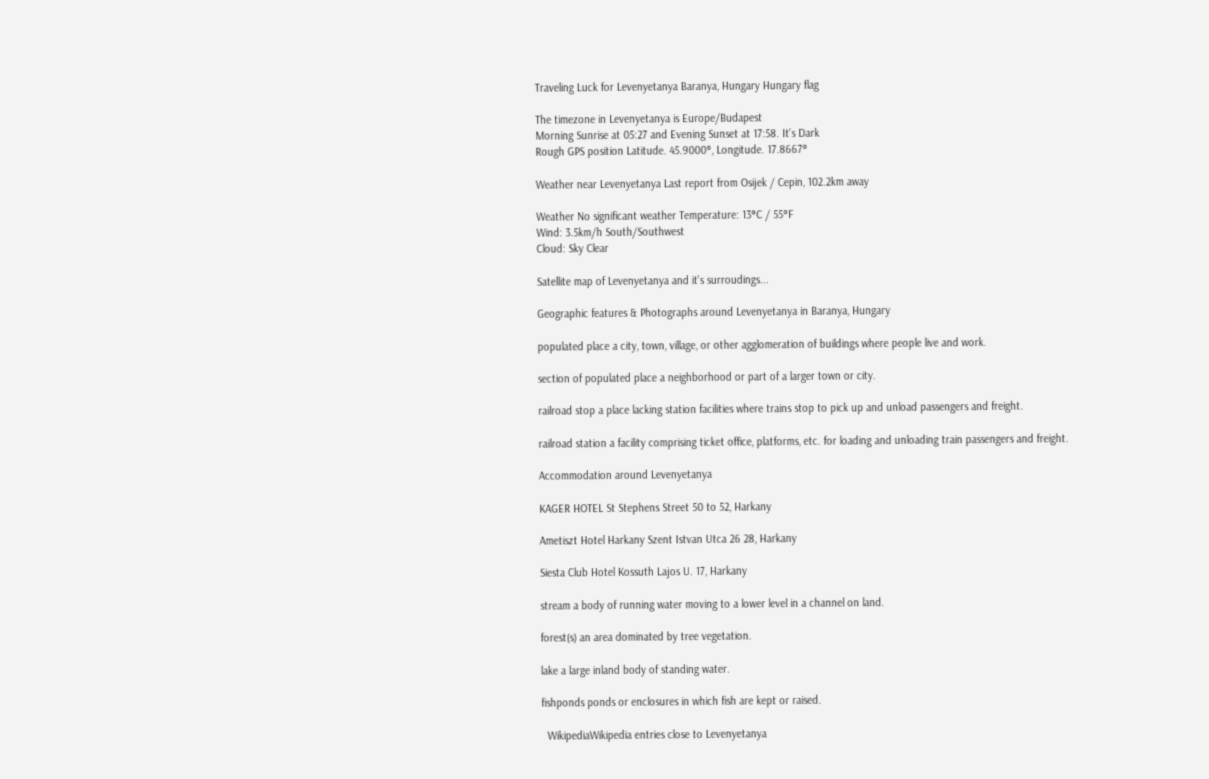Traveling Luck for Levenyetanya Baranya, Hungary Hungary flag

The timezone in Levenyetanya is Europe/Budapest
Morning Sunrise at 05:27 and Evening Sunset at 17:58. It's Dark
Rough GPS position Latitude. 45.9000°, Longitude. 17.8667°

Weather near Levenyetanya Last report from Osijek / Cepin, 102.2km away

Weather No significant weather Temperature: 13°C / 55°F
Wind: 3.5km/h South/Southwest
Cloud: Sky Clear

Satellite map of Levenyetanya and it's surroudings...

Geographic features & Photographs around Levenyetanya in Baranya, Hungary

populated place a city, town, village, or other agglomeration of buildings where people live and work.

section of populated place a neighborhood or part of a larger town or city.

railroad stop a place lacking station facilities where trains stop to pick up and unload passengers and freight.

railroad station a facility comprising ticket office, platforms, etc. for loading and unloading train passengers and freight.

Accommodation around Levenyetanya

KAGER HOTEL St Stephens Street 50 to 52, Harkany

Ametiszt Hotel Harkany Szent Istvan Utca 26 28, Harkany

Siesta Club Hotel Kossuth Lajos U. 17, Harkany

stream a body of running water moving to a lower level in a channel on land.

forest(s) an area dominated by tree vegetation.

lake a large inland body of standing water.

fishponds ponds or enclosures in which fish are kept or raised.

  WikipediaWikipedia entries close to Levenyetanya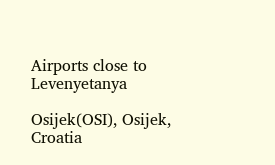Airports close to Levenyetanya

Osijek(OSI), Osijek, Croatia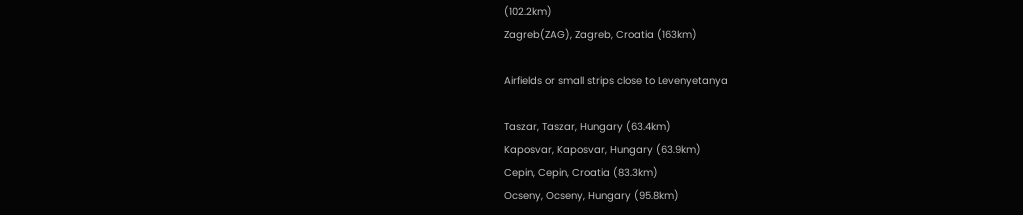(102.2km)
Zagreb(ZAG), Zagreb, Croatia (163km)

Airfields or small strips close to Levenyetanya

Taszar, Taszar, Hungary (63.4km)
Kaposvar, Kaposvar, Hungary (63.9km)
Cepin, Cepin, Croatia (83.3km)
Ocseny, Ocseny, Hungary (95.8km)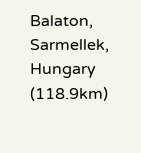Balaton, Sarmellek, Hungary (118.9km)